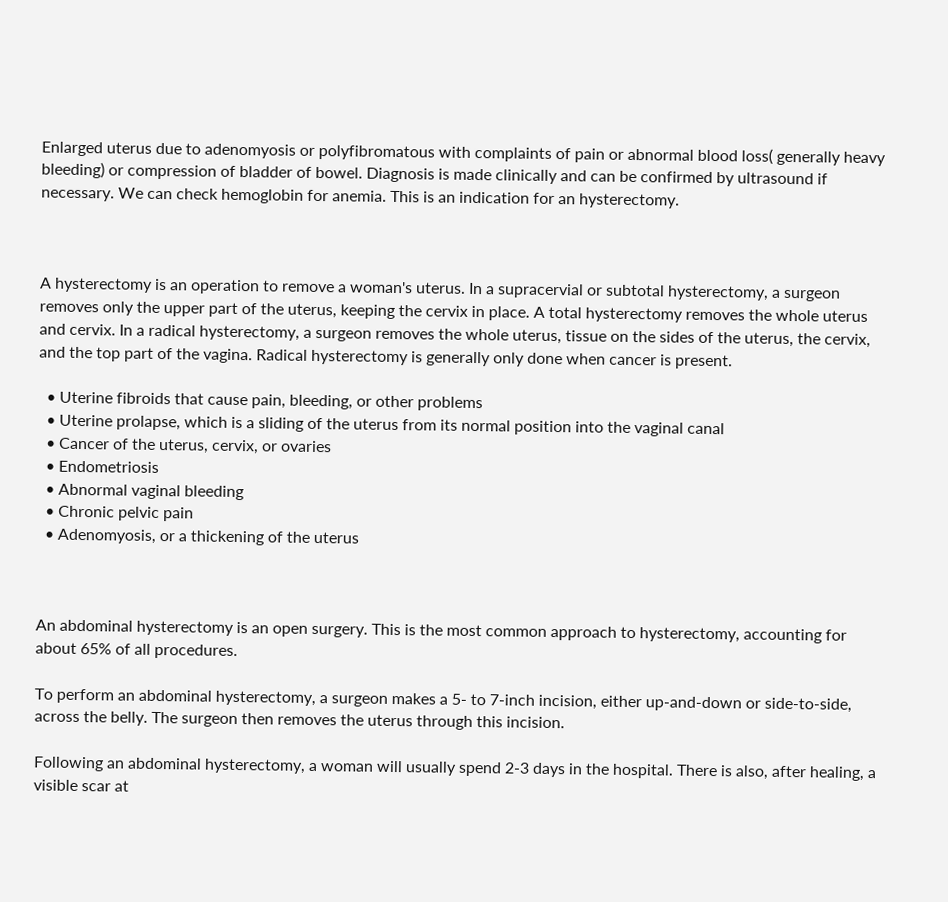Enlarged uterus due to adenomyosis or polyfibromatous with complaints of pain or abnormal blood loss( generally heavy bleeding) or compression of bladder of bowel. Diagnosis is made clinically and can be confirmed by ultrasound if necessary. We can check hemoglobin for anemia. This is an indication for an hysterectomy.



A hysterectomy is an operation to remove a woman's uterus. In a supracervial or subtotal hysterectomy, a surgeon removes only the upper part of the uterus, keeping the cervix in place. A total hysterectomy removes the whole uterus and cervix. In a radical hysterectomy, a surgeon removes the whole uterus, tissue on the sides of the uterus, the cervix, and the top part of the vagina. Radical hysterectomy is generally only done when cancer is present.

  • Uterine fibroids that cause pain, bleeding, or other problems
  • Uterine prolapse, which is a sliding of the uterus from its normal position into the vaginal canal
  • Cancer of the uterus, cervix, or ovaries
  • Endometriosis
  • Abnormal vaginal bleeding
  • Chronic pelvic pain
  • Adenomyosis, or a thickening of the uterus



An abdominal hysterectomy is an open surgery. This is the most common approach to hysterectomy, accounting for about 65% of all procedures.

To perform an abdominal hysterectomy, a surgeon makes a 5- to 7-inch incision, either up-and-down or side-to-side, across the belly. The surgeon then removes the uterus through this incision.

Following an abdominal hysterectomy, a woman will usually spend 2-3 days in the hospital. There is also, after healing, a visible scar at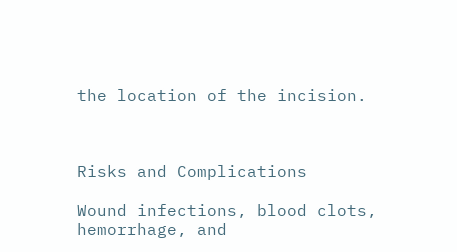the location of the incision.



Risks and Complications

Wound infections, blood clots, hemorrhage, and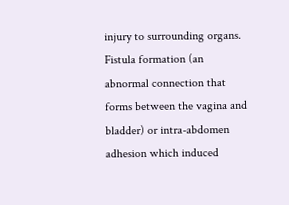injury to surrounding organs. Fistula formation (an abnormal connection that forms between the vagina and bladder) or intra-abdomen adhesion which induced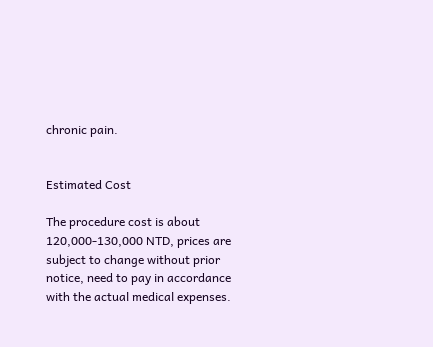chronic pain.


Estimated Cost

The procedure cost is about 120,000-130,000 NTD, prices are subject to change without prior notice, need to pay in accordance with the actual medical expenses.